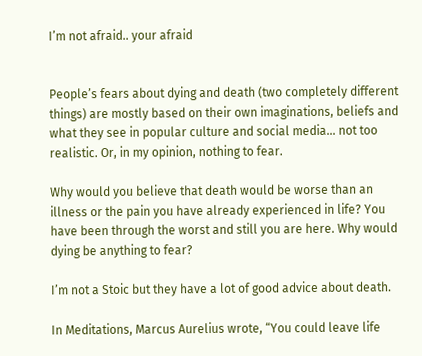I’m not afraid.. your afraid


People’s fears about dying and death (two completely different things) are mostly based on their own imaginations, beliefs and what they see in popular culture and social media… not too realistic. Or, in my opinion, nothing to fear.

Why would you believe that death would be worse than an illness or the pain you have already experienced in life? You have been through the worst and still you are here. Why would dying be anything to fear?

I’m not a Stoic but they have a lot of good advice about death.

In Meditations, Marcus Aurelius wrote, “You could leave life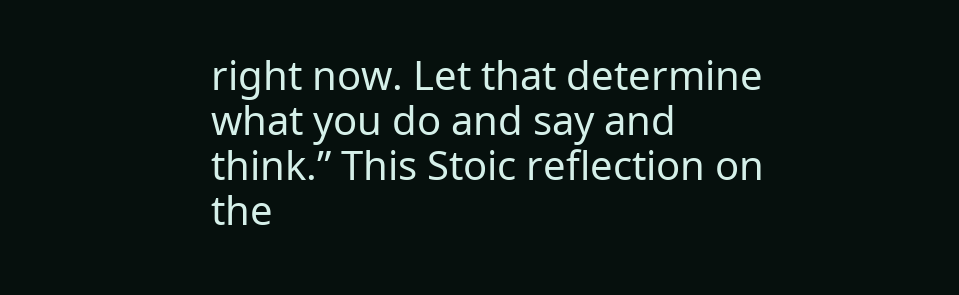right now. Let that determine what you do and say and think.” This Stoic reflection on the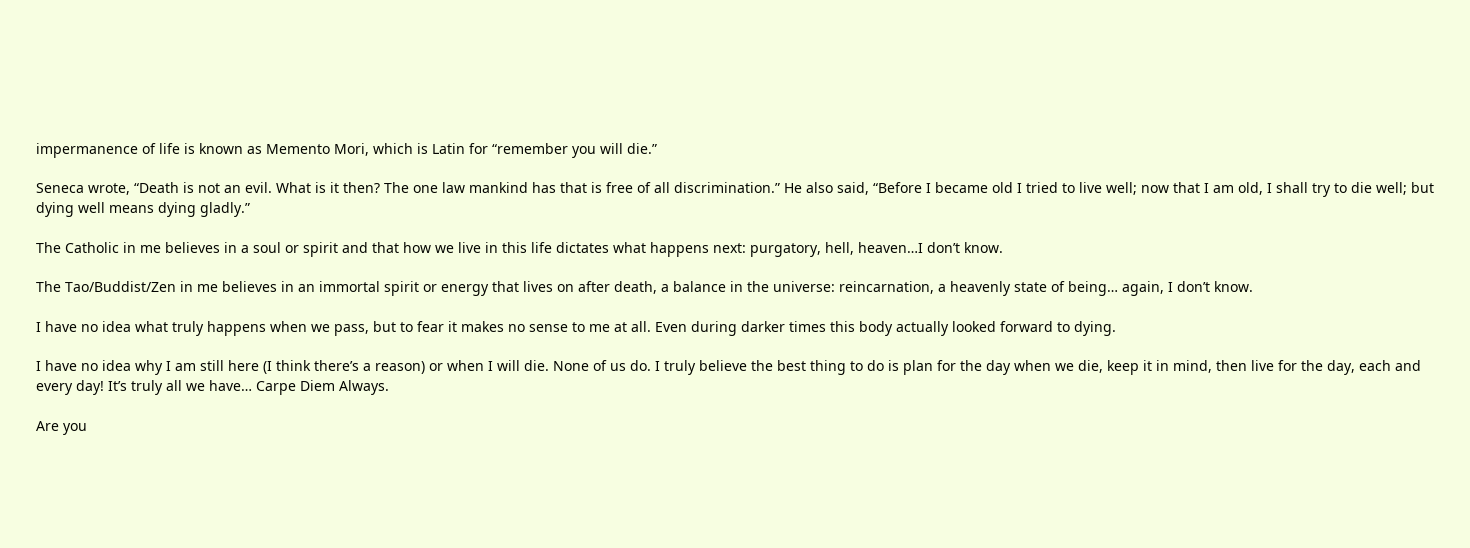impermanence of life is known as Memento Mori, which is Latin for “remember you will die.”

Seneca wrote, “Death is not an evil. What is it then? The one law mankind has that is free of all discrimination.” He also said, “Before I became old I tried to live well; now that I am old, I shall try to die well; but dying well means dying gladly.”

The Catholic in me believes in a soul or spirit and that how we live in this life dictates what happens next: purgatory, hell, heaven…I don’t know.

The Tao/Buddist/Zen in me believes in an immortal spirit or energy that lives on after death, a balance in the universe: reincarnation, a heavenly state of being… again, I don’t know.

I have no idea what truly happens when we pass, but to fear it makes no sense to me at all. Even during darker times this body actually looked forward to dying.

I have no idea why I am still here (I think there’s a reason) or when I will die. None of us do. I truly believe the best thing to do is plan for the day when we die, keep it in mind, then live for the day, each and every day! It’s truly all we have… Carpe Diem Always.

Are you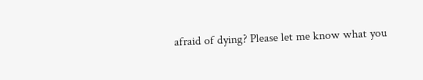afraid of dying? Please let me know what you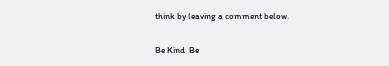think by leaving a comment below.

Be Kind  Be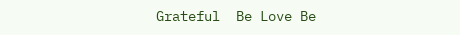Grateful  Be Love Be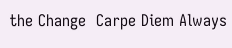the Change  Carpe Diem Always